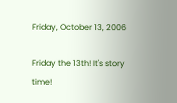Friday, October 13, 2006

Friday the 13th! It's story time!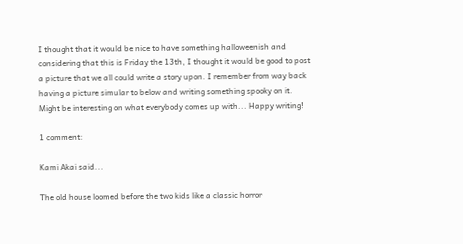I thought that it would be nice to have something halloweenish and considering that this is Friday the 13th, I thought it would be good to post a picture that we all could write a story upon. I remember from way back having a picture simular to below and writing something spooky on it. Might be interesting on what everybody comes up with... Happy writing!

1 comment:

Kami Akai said...

The old house loomed before the two kids like a classic horror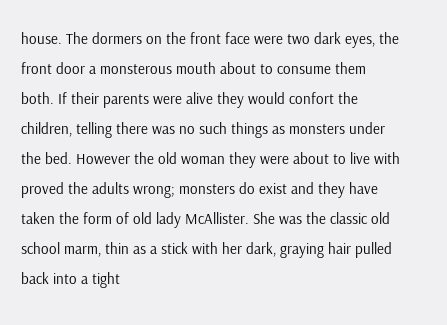house. The dormers on the front face were two dark eyes, the front door a monsterous mouth about to consume them both. If their parents were alive they would confort the children, telling there was no such things as monsters under the bed. However the old woman they were about to live with proved the adults wrong; monsters do exist and they have taken the form of old lady McAllister. She was the classic old school marm, thin as a stick with her dark, graying hair pulled back into a tight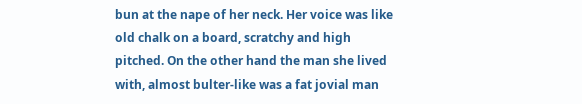bun at the nape of her neck. Her voice was like old chalk on a board, scratchy and high pitched. On the other hand the man she lived with, almost bulter-like was a fat jovial man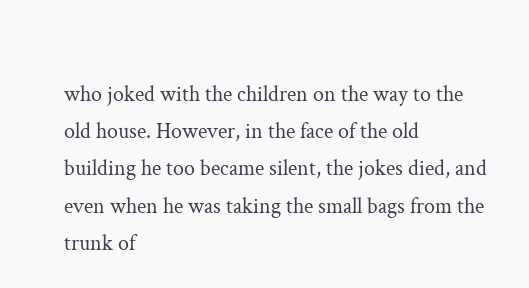who joked with the children on the way to the old house. However, in the face of the old building he too became silent, the jokes died, and even when he was taking the small bags from the trunk of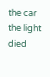the car the light died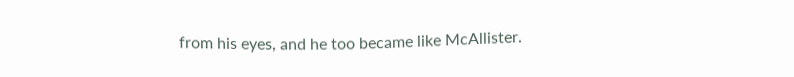from his eyes, and he too became like McAllister.